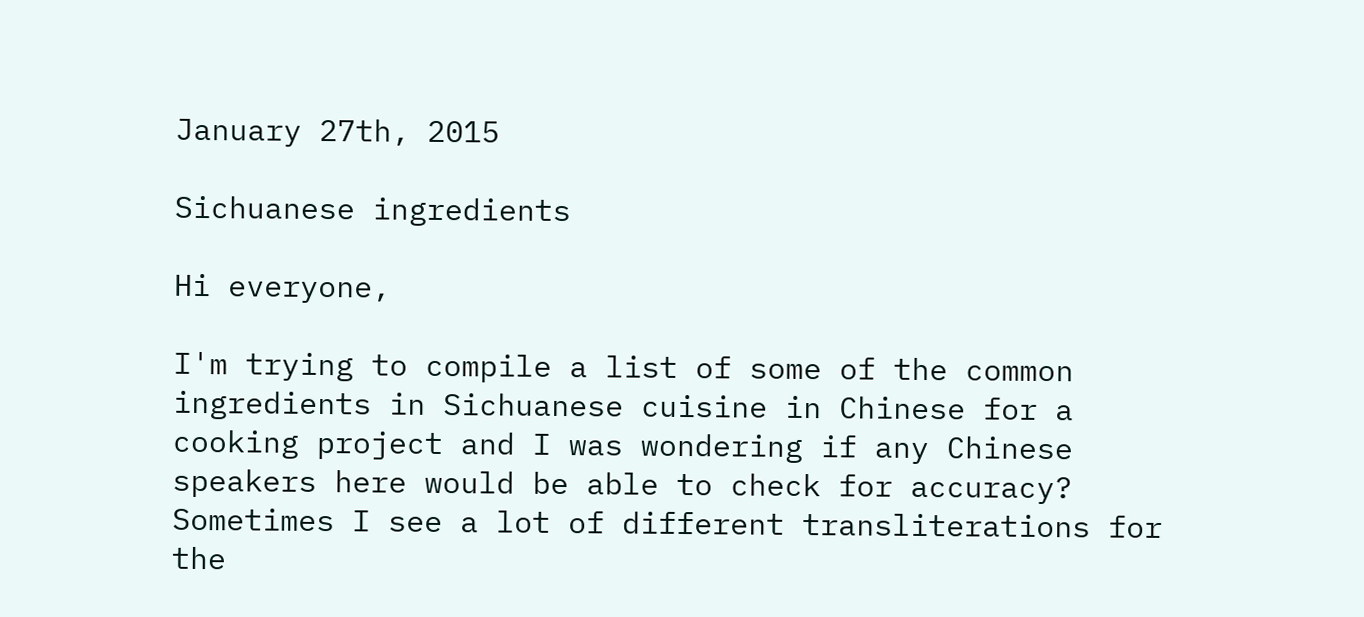January 27th, 2015

Sichuanese ingredients

Hi everyone,

I'm trying to compile a list of some of the common ingredients in Sichuanese cuisine in Chinese for a cooking project and I was wondering if any Chinese speakers here would be able to check for accuracy? Sometimes I see a lot of different transliterations for the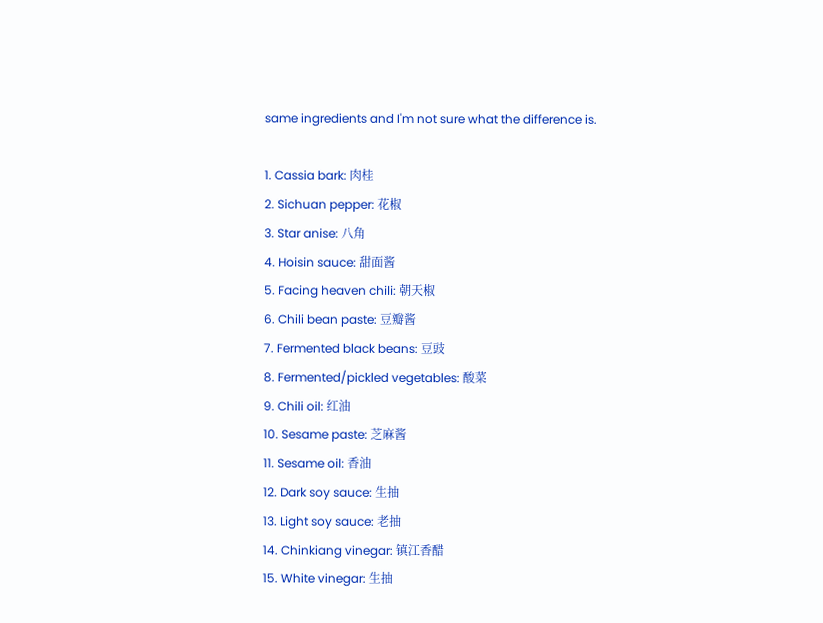same ingredients and I'm not sure what the difference is.

1. Cassia bark: 肉桂
2. Sichuan pepper: 花椒
3. Star anise: 八角
4. Hoisin sauce: 甜面酱
5. Facing heaven chili: 朝天椒
6. Chili bean paste: 豆瓣酱
7. Fermented black beans: 豆豉
8. Fermented/pickled vegetables: 酸菜
9. Chili oil: 红油
10. Sesame paste: 芝麻酱
11. Sesame oil: 香油
12. Dark soy sauce: 生抽
13. Light soy sauce: 老抽
14. Chinkiang vinegar: 镇江香醋
15. White vinegar: 生抽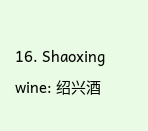16. Shaoxing wine: 绍兴酒